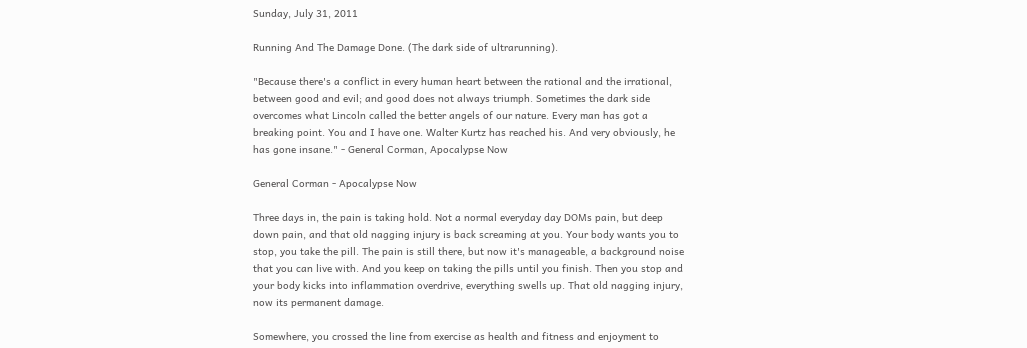Sunday, July 31, 2011

Running And The Damage Done. (The dark side of ultrarunning).

"Because there's a conflict in every human heart between the rational and the irrational, between good and evil; and good does not always triumph. Sometimes the dark side overcomes what Lincoln called the better angels of our nature. Every man has got a breaking point. You and I have one. Walter Kurtz has reached his. And very obviously, he has gone insane." - General Corman, Apocalypse Now

General Corman - Apocalypse Now

Three days in, the pain is taking hold. Not a normal everyday day DOMs pain, but deep down pain, and that old nagging injury is back screaming at you. Your body wants you to stop, you take the pill. The pain is still there, but now it's manageable, a background noise that you can live with. And you keep on taking the pills until you finish. Then you stop and your body kicks into inflammation overdrive, everything swells up. That old nagging injury, now its permanent damage.

Somewhere, you crossed the line from exercise as health and fitness and enjoyment to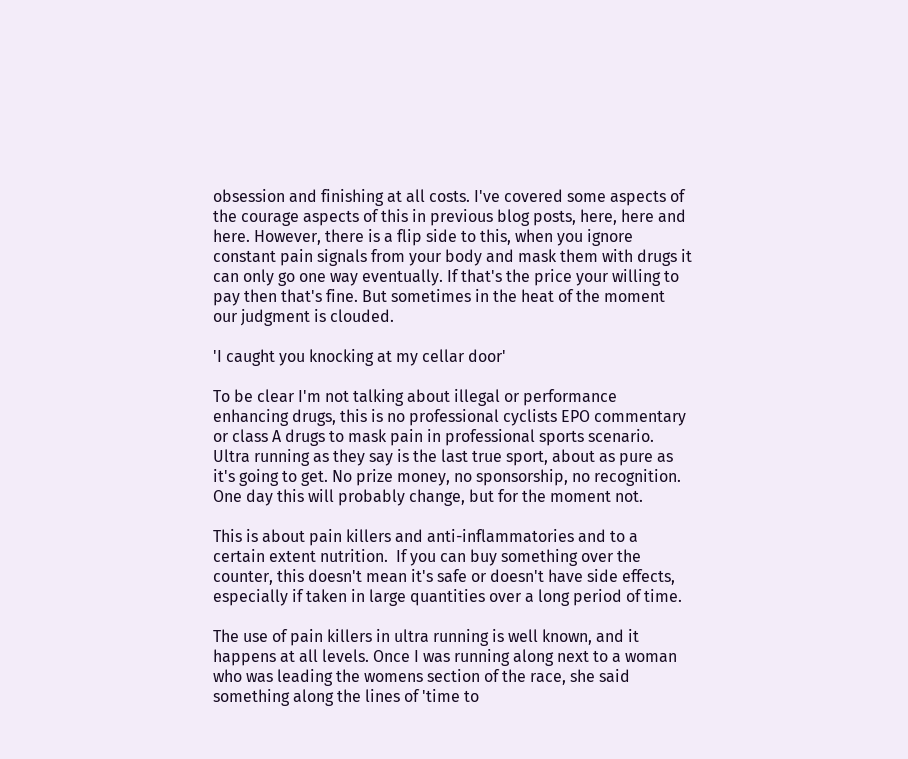obsession and finishing at all costs. I've covered some aspects of the courage aspects of this in previous blog posts, here, here and here. However, there is a flip side to this, when you ignore constant pain signals from your body and mask them with drugs it can only go one way eventually. If that's the price your willing to pay then that's fine. But sometimes in the heat of the moment our judgment is clouded.

'I caught you knocking at my cellar door'

To be clear I'm not talking about illegal or performance enhancing drugs, this is no professional cyclists EPO commentary or class A drugs to mask pain in professional sports scenario. Ultra running as they say is the last true sport, about as pure as it's going to get. No prize money, no sponsorship, no recognition. One day this will probably change, but for the moment not.

This is about pain killers and anti-inflammatories and to a certain extent nutrition.  If you can buy something over the counter, this doesn't mean it's safe or doesn't have side effects, especially if taken in large quantities over a long period of time.

The use of pain killers in ultra running is well known, and it happens at all levels. Once I was running along next to a woman who was leading the womens section of the race, she said something along the lines of 'time to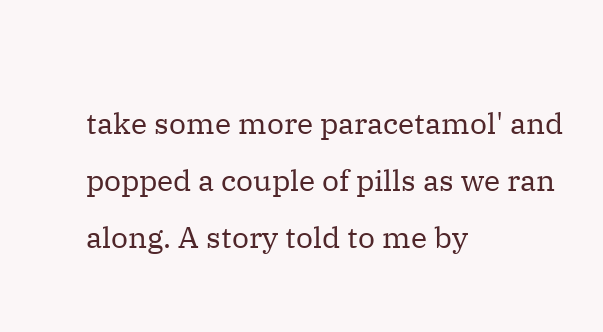take some more paracetamol' and popped a couple of pills as we ran along. A story told to me by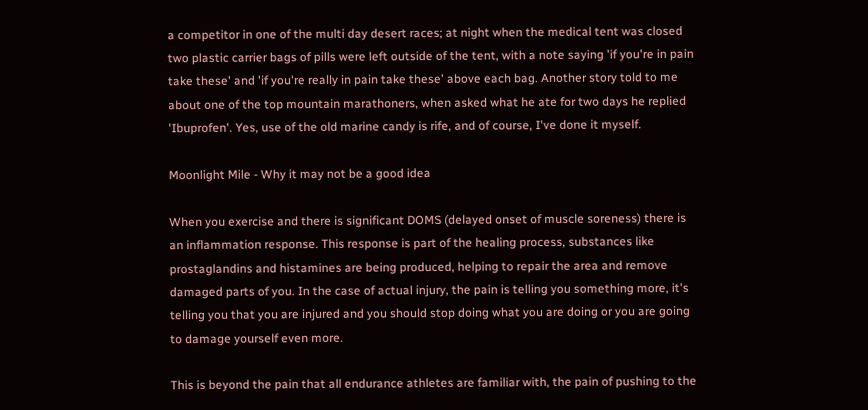a competitor in one of the multi day desert races; at night when the medical tent was closed two plastic carrier bags of pills were left outside of the tent, with a note saying 'if you're in pain take these' and 'if you're really in pain take these' above each bag. Another story told to me about one of the top mountain marathoners, when asked what he ate for two days he replied 'Ibuprofen'. Yes, use of the old marine candy is rife, and of course, I've done it myself.

Moonlight Mile - Why it may not be a good idea

When you exercise and there is significant DOMS (delayed onset of muscle soreness) there is an inflammation response. This response is part of the healing process, substances like prostaglandins and histamines are being produced, helping to repair the area and remove damaged parts of you. In the case of actual injury, the pain is telling you something more, it's telling you that you are injured and you should stop doing what you are doing or you are going to damage yourself even more.

This is beyond the pain that all endurance athletes are familiar with, the pain of pushing to the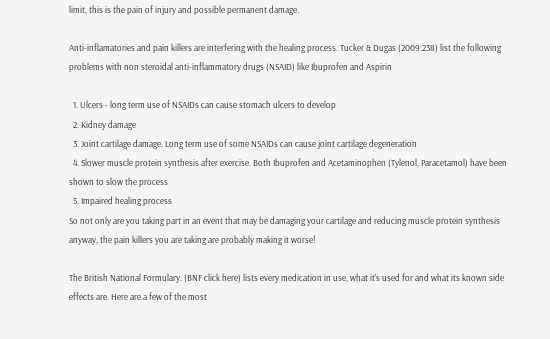limit, this is the pain of injury and possible permanent damage.

Anti-inflamatories and pain killers are interfering with the healing process. Tucker & Dugas (2009:238) list the following problems with non steroidal anti-inflammatory drugs (NSAID) like Ibuprofen and Aspirin

  1. Ulcers - long term use of NSAIDs can cause stomach ulcers to develop
  2. Kidney damage
  3. Joint cartilage damage. Long term use of some NSAIDs can cause joint cartilage degeneration
  4. Slower muscle protein synthesis after exercise. Both Ibuprofen and Acetaminophen (Tylenol, Paracetamol) have been shown to slow the process
  5. Impaired healing process
So not only are you taking part in an event that may be damaging your cartilage and reducing muscle protein synthesis anyway, the pain killers you are taking are probably making it worse!

The British National Formulary. (BNF click here) lists every medication in use, what it's used for and what its known side effects are. Here are a few of the most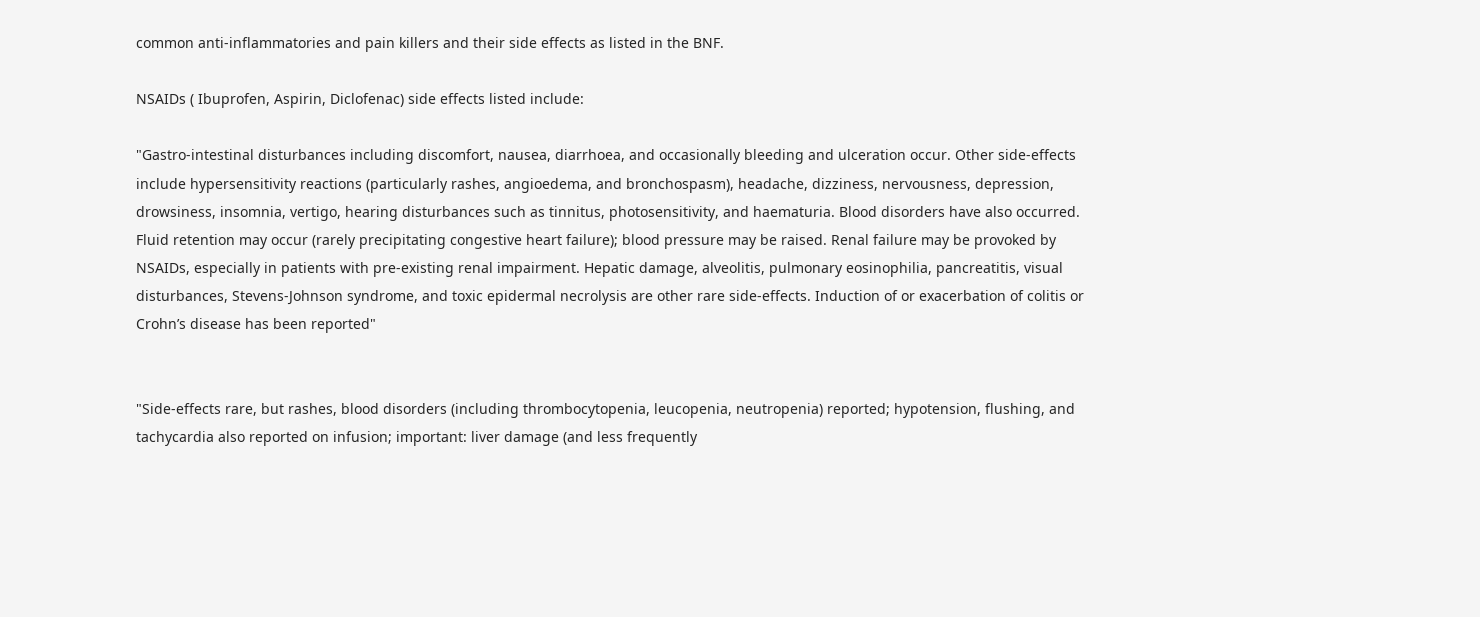common anti-inflammatories and pain killers and their side effects as listed in the BNF.

NSAIDs ( Ibuprofen, Aspirin, Diclofenac) side effects listed include:

"Gastro-intestinal disturbances including discomfort, nausea, diarrhoea, and occasionally bleeding and ulceration occur. Other side-effects include hypersensitivity reactions (particularly rashes, angioedema, and bronchospasm), headache, dizziness, nervousness, depression, drowsiness, insomnia, vertigo, hearing disturbances such as tinnitus, photosensitivity, and haematuria. Blood disorders have also occurred. Fluid retention may occur (rarely precipitating congestive heart failure); blood pressure may be raised. Renal failure may be provoked by NSAIDs, especially in patients with pre-existing renal impairment. Hepatic damage, alveolitis, pulmonary eosinophilia, pancreatitis, visual disturbances, Stevens-Johnson syndrome, and toxic epidermal necrolysis are other rare side-effects. Induction of or exacerbation of colitis or Crohn’s disease has been reported"


"Side-effects rare, but rashes, blood disorders (including thrombocytopenia, leucopenia, neutropenia) reported; hypotension, flushing, and tachycardia also reported on infusion; important: liver damage (and less frequently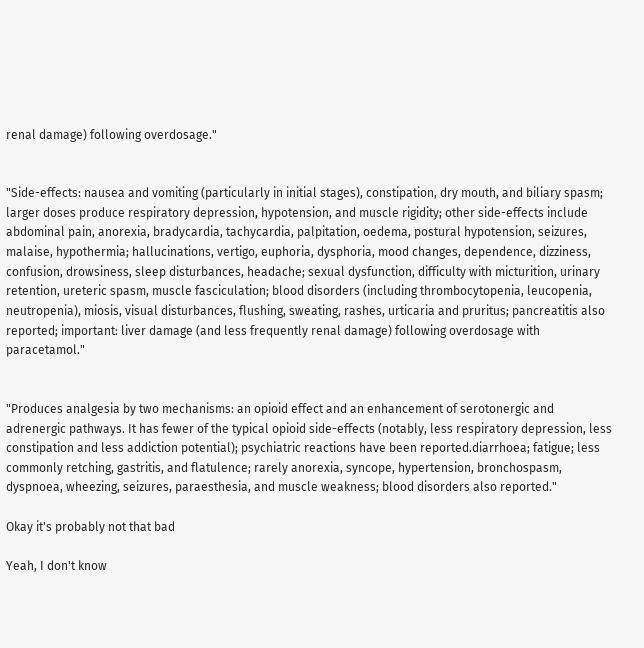renal damage) following overdosage."


"Side-effects: nausea and vomiting (particularly in initial stages), constipation, dry mouth, and biliary spasm; larger doses produce respiratory depression, hypotension, and muscle rigidity; other side-effects include abdominal pain, anorexia, bradycardia, tachycardia, palpitation, oedema, postural hypotension, seizures, malaise, hypothermia; hallucinations, vertigo, euphoria, dysphoria, mood changes, dependence, dizziness, confusion, drowsiness, sleep disturbances, headache; sexual dysfunction, difficulty with micturition, urinary retention, ureteric spasm, muscle fasciculation; blood disorders (including thrombocytopenia, leucopenia, neutropenia), miosis, visual disturbances, flushing, sweating, rashes, urticaria and pruritus; pancreatitis also reported; important: liver damage (and less frequently renal damage) following overdosage with paracetamol."


"Produces analgesia by two mechanisms: an opioid effect and an enhancement of serotonergic and adrenergic pathways. It has fewer of the typical opioid side-effects (notably, less respiratory depression, less constipation and less addiction potential); psychiatric reactions have been reported.diarrhoea; fatigue; less commonly retching, gastritis, and flatulence; rarely anorexia, syncope, hypertension, bronchospasm, dyspnoea, wheezing, seizures, paraesthesia, and muscle weakness; blood disorders also reported."

Okay it's probably not that bad

Yeah, I don't know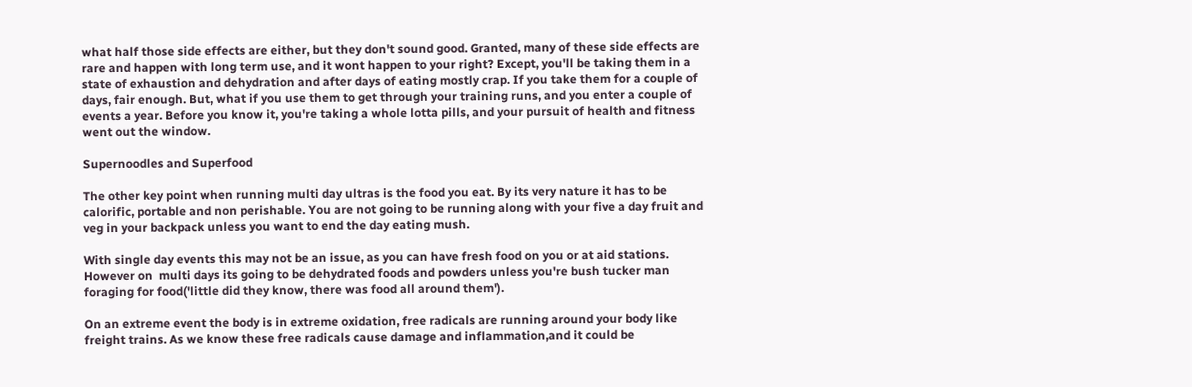what half those side effects are either, but they don't sound good. Granted, many of these side effects are rare and happen with long term use, and it wont happen to your right? Except, you'll be taking them in a state of exhaustion and dehydration and after days of eating mostly crap. If you take them for a couple of days, fair enough. But, what if you use them to get through your training runs, and you enter a couple of events a year. Before you know it, you're taking a whole lotta pills, and your pursuit of health and fitness went out the window.

Supernoodles and Superfood

The other key point when running multi day ultras is the food you eat. By its very nature it has to be calorific, portable and non perishable. You are not going to be running along with your five a day fruit and veg in your backpack unless you want to end the day eating mush.

With single day events this may not be an issue, as you can have fresh food on you or at aid stations. However on  multi days its going to be dehydrated foods and powders unless you're bush tucker man foraging for food('little did they know, there was food all around them').

On an extreme event the body is in extreme oxidation, free radicals are running around your body like freight trains. As we know these free radicals cause damage and inflammation,and it could be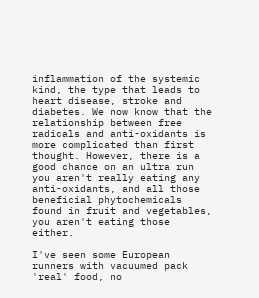inflammation of the systemic kind, the type that leads to heart disease, stroke and diabetes. We now know that the relationship between free radicals and anti-oxidants is more complicated than first thought. However, there is a good chance on an ultra run you aren't really eating any anti-oxidants, and all those beneficial phytochemicals found in fruit and vegetables, you aren't eating those either.

I've seen some European runners with vacuumed pack 'real' food, no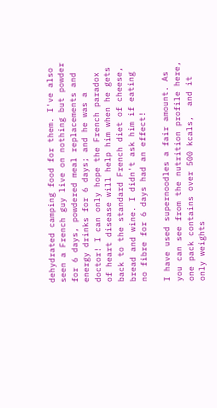dehydrated camping food for them. I've also seen a French guy live on nothing but powder for 6 days, powdered meal replacements and energy drinks for 6 days; and he was a doctor! I can only hope the French paradox of heart disease will help him when he gets back to the standard French diet of cheese, bread and wine. I didn't ask him if eating no fibre for 6 days had an effect!

I have used supernoodles a fair amount. As you can see from the nutrition profile here, one pack contains over 500 kcals,  and it only weights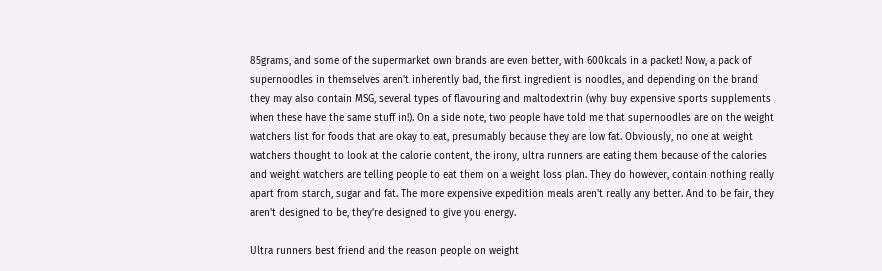85grams, and some of the supermarket own brands are even better, with 600kcals in a packet! Now, a pack of supernoodles in themselves aren't inherently bad, the first ingredient is noodles, and depending on the brand they may also contain MSG, several types of flavouring and maltodextrin (why buy expensive sports supplements when these have the same stuff in!). On a side note, two people have told me that supernoodles are on the weight watchers list for foods that are okay to eat, presumably because they are low fat. Obviously, no one at weight watchers thought to look at the calorie content, the irony, ultra runners are eating them because of the calories and weight watchers are telling people to eat them on a weight loss plan. They do however, contain nothing really apart from starch, sugar and fat. The more expensive expedition meals aren't really any better. And to be fair, they aren't designed to be, they're designed to give you energy.

Ultra runners best friend and the reason people on weight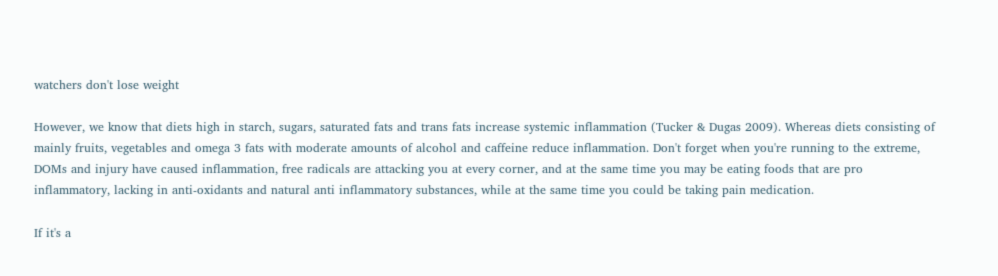watchers don't lose weight

However, we know that diets high in starch, sugars, saturated fats and trans fats increase systemic inflammation (Tucker & Dugas 2009). Whereas diets consisting of mainly fruits, vegetables and omega 3 fats with moderate amounts of alcohol and caffeine reduce inflammation. Don't forget when you're running to the extreme, DOMs and injury have caused inflammation, free radicals are attacking you at every corner, and at the same time you may be eating foods that are pro inflammatory, lacking in anti-oxidants and natural anti inflammatory substances, while at the same time you could be taking pain medication.

If it's a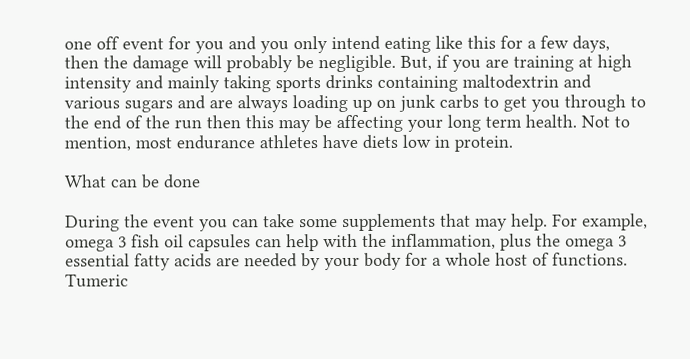one off event for you and you only intend eating like this for a few days, then the damage will probably be negligible. But, if you are training at high intensity and mainly taking sports drinks containing maltodextrin and various sugars and are always loading up on junk carbs to get you through to the end of the run then this may be affecting your long term health. Not to mention, most endurance athletes have diets low in protein.

What can be done

During the event you can take some supplements that may help. For example, omega 3 fish oil capsules can help with the inflammation, plus the omega 3 essential fatty acids are needed by your body for a whole host of functions. Tumeric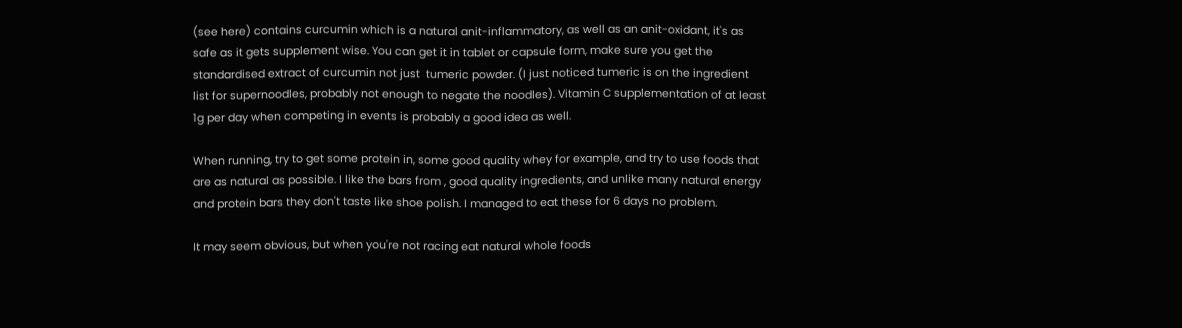(see here) contains curcumin which is a natural anit-inflammatory, as well as an anit-oxidant, it's as safe as it gets supplement wise. You can get it in tablet or capsule form, make sure you get the standardised extract of curcumin not just  tumeric powder. (I just noticed tumeric is on the ingredient list for supernoodles, probably not enough to negate the noodles). Vitamin C supplementation of at least 1g per day when competing in events is probably a good idea as well.

When running, try to get some protein in, some good quality whey for example, and try to use foods that are as natural as possible. I like the bars from , good quality ingredients, and unlike many natural energy and protein bars they don't taste like shoe polish. I managed to eat these for 6 days no problem.

It may seem obvious, but when you're not racing eat natural whole foods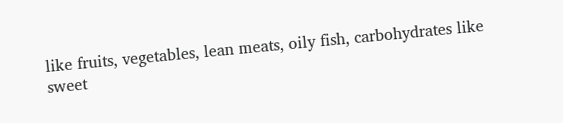like fruits, vegetables, lean meats, oily fish, carbohydrates like sweet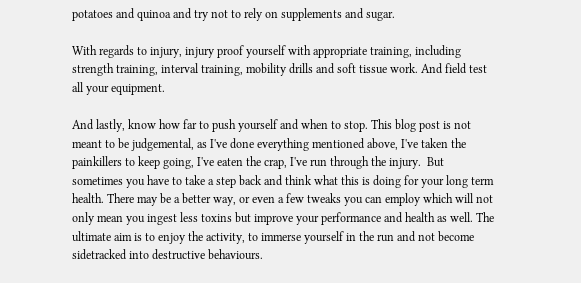potatoes and quinoa and try not to rely on supplements and sugar.

With regards to injury, injury proof yourself with appropriate training, including strength training, interval training, mobility drills and soft tissue work. And field test all your equipment.

And lastly, know how far to push yourself and when to stop. This blog post is not meant to be judgemental, as I've done everything mentioned above, I've taken the painkillers to keep going, I've eaten the crap, I've run through the injury.  But sometimes you have to take a step back and think what this is doing for your long term health. There may be a better way, or even a few tweaks you can employ which will not only mean you ingest less toxins but improve your performance and health as well. The ultimate aim is to enjoy the activity, to immerse yourself in the run and not become sidetracked into destructive behaviours.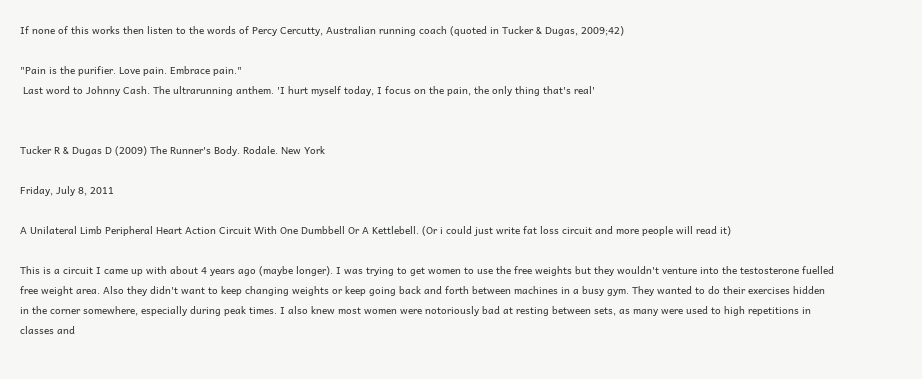If none of this works then listen to the words of Percy Cercutty, Australian running coach (quoted in Tucker & Dugas, 2009;42)

"Pain is the purifier. Love pain. Embrace pain."
 Last word to Johnny Cash. The ultrarunning anthem. 'I hurt myself today, I focus on the pain, the only thing that's real'


Tucker R & Dugas D (2009) The Runner's Body. Rodale. New York

Friday, July 8, 2011

A Unilateral Limb Peripheral Heart Action Circuit With One Dumbbell Or A Kettlebell. (Or i could just write fat loss circuit and more people will read it)

This is a circuit I came up with about 4 years ago (maybe longer). I was trying to get women to use the free weights but they wouldn't venture into the testosterone fuelled free weight area. Also they didn't want to keep changing weights or keep going back and forth between machines in a busy gym. They wanted to do their exercises hidden in the corner somewhere, especially during peak times. I also knew most women were notoriously bad at resting between sets, as many were used to high repetitions in classes and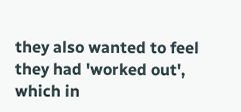they also wanted to feel they had 'worked out', which in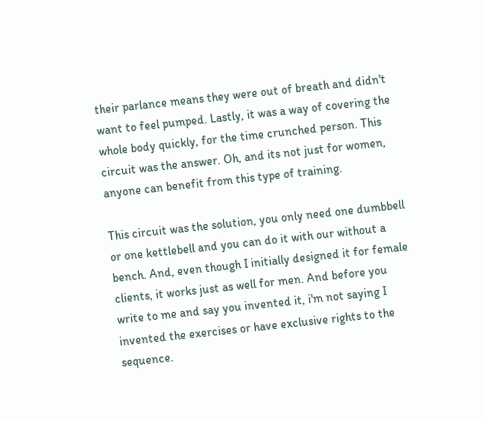their parlance means they were out of breath and didn't want to feel pumped. Lastly, it was a way of covering the whole body quickly, for the time crunched person. This circuit was the answer. Oh, and its not just for women, anyone can benefit from this type of training.

This circuit was the solution, you only need one dumbbell or one kettlebell and you can do it with our without a bench. And, even though I initially designed it for female clients, it works just as well for men. And before you write to me and say you invented it, i'm not saying I invented the exercises or have exclusive rights to the sequence.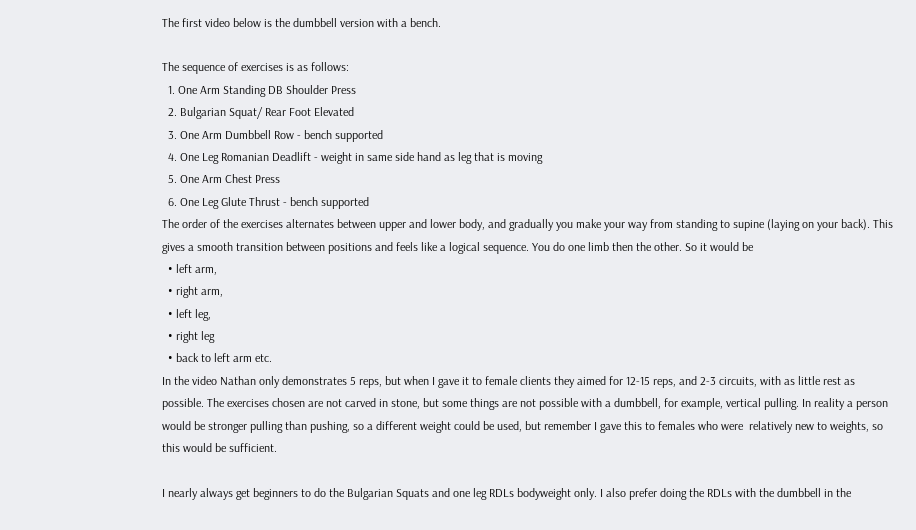The first video below is the dumbbell version with a bench.

The sequence of exercises is as follows:
  1. One Arm Standing DB Shoulder Press
  2. Bulgarian Squat/ Rear Foot Elevated
  3. One Arm Dumbbell Row - bench supported
  4. One Leg Romanian Deadlift - weight in same side hand as leg that is moving
  5. One Arm Chest Press
  6. One Leg Glute Thrust - bench supported
The order of the exercises alternates between upper and lower body, and gradually you make your way from standing to supine (laying on your back). This gives a smooth transition between positions and feels like a logical sequence. You do one limb then the other. So it would be
  • left arm,
  • right arm,
  • left leg,
  • right leg
  • back to left arm etc.
In the video Nathan only demonstrates 5 reps, but when I gave it to female clients they aimed for 12-15 reps, and 2-3 circuits, with as little rest as possible. The exercises chosen are not carved in stone, but some things are not possible with a dumbbell, for example, vertical pulling. In reality a person would be stronger pulling than pushing, so a different weight could be used, but remember I gave this to females who were  relatively new to weights, so this would be sufficient.

I nearly always get beginners to do the Bulgarian Squats and one leg RDLs bodyweight only. I also prefer doing the RDLs with the dumbbell in the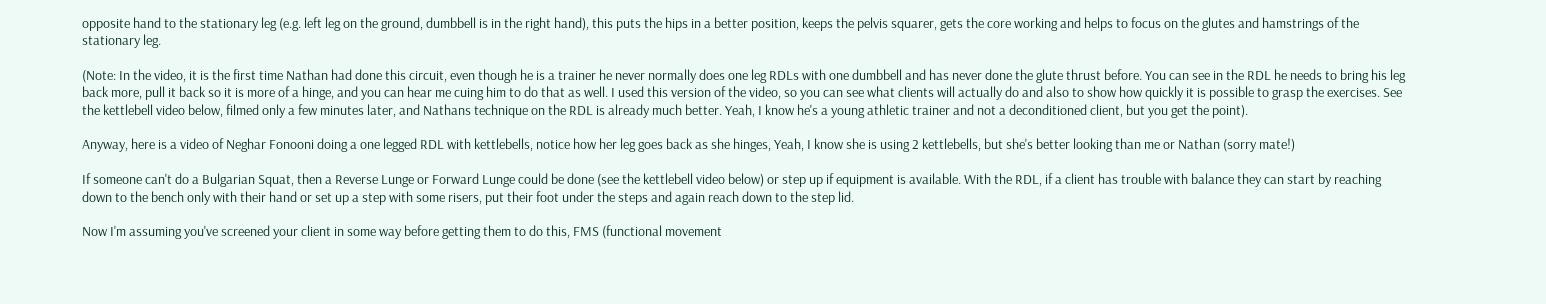opposite hand to the stationary leg (e.g. left leg on the ground, dumbbell is in the right hand), this puts the hips in a better position, keeps the pelvis squarer, gets the core working and helps to focus on the glutes and hamstrings of the stationary leg.

(Note: In the video, it is the first time Nathan had done this circuit, even though he is a trainer he never normally does one leg RDLs with one dumbbell and has never done the glute thrust before. You can see in the RDL he needs to bring his leg back more, pull it back so it is more of a hinge, and you can hear me cuing him to do that as well. I used this version of the video, so you can see what clients will actually do and also to show how quickly it is possible to grasp the exercises. See the kettlebell video below, filmed only a few minutes later, and Nathans technique on the RDL is already much better. Yeah, I know he's a young athletic trainer and not a deconditioned client, but you get the point).

Anyway, here is a video of Neghar Fonooni doing a one legged RDL with kettlebells, notice how her leg goes back as she hinges, Yeah, I know she is using 2 kettlebells, but she's better looking than me or Nathan (sorry mate!)

If someone can't do a Bulgarian Squat, then a Reverse Lunge or Forward Lunge could be done (see the kettlebell video below) or step up if equipment is available. With the RDL, if a client has trouble with balance they can start by reaching down to the bench only with their hand or set up a step with some risers, put their foot under the steps and again reach down to the step lid.

Now I'm assuming you've screened your client in some way before getting them to do this, FMS (functional movement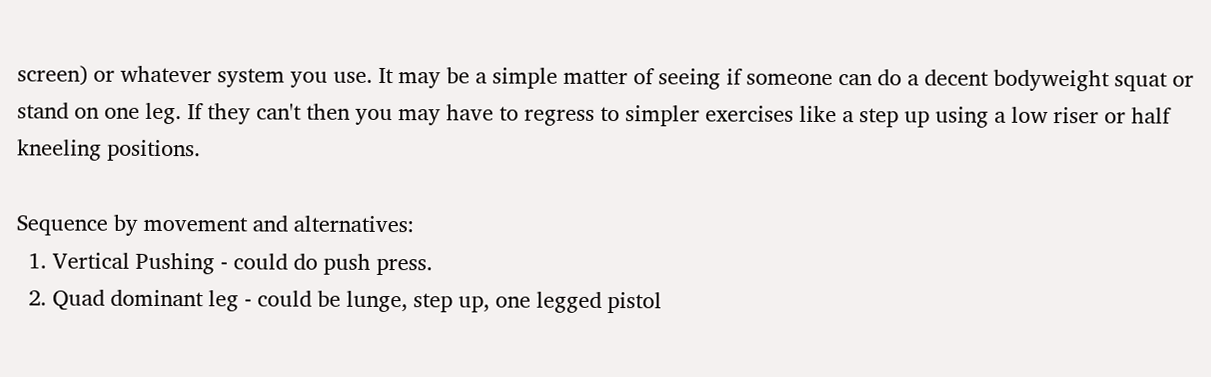screen) or whatever system you use. It may be a simple matter of seeing if someone can do a decent bodyweight squat or stand on one leg. If they can't then you may have to regress to simpler exercises like a step up using a low riser or half kneeling positions.

Sequence by movement and alternatives:
  1. Vertical Pushing - could do push press.
  2. Quad dominant leg - could be lunge, step up, one legged pistol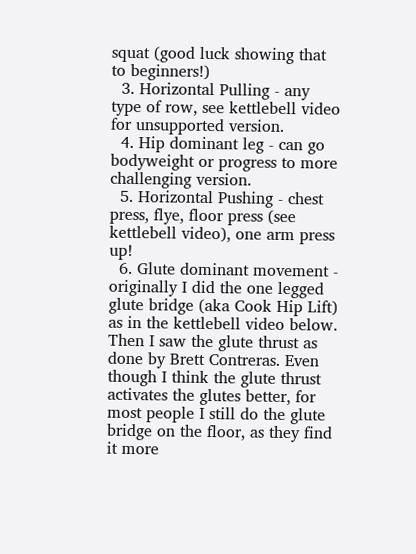squat (good luck showing that to beginners!)
  3. Horizontal Pulling - any type of row, see kettlebell video for unsupported version.
  4. Hip dominant leg - can go bodyweight or progress to more challenging version.
  5. Horizontal Pushing - chest press, flye, floor press (see kettlebell video), one arm press up!
  6. Glute dominant movement - originally I did the one legged glute bridge (aka Cook Hip Lift) as in the kettlebell video below. Then I saw the glute thrust as done by Brett Contreras. Even though I think the glute thrust activates the glutes better, for most people I still do the glute bridge on the floor, as they find it more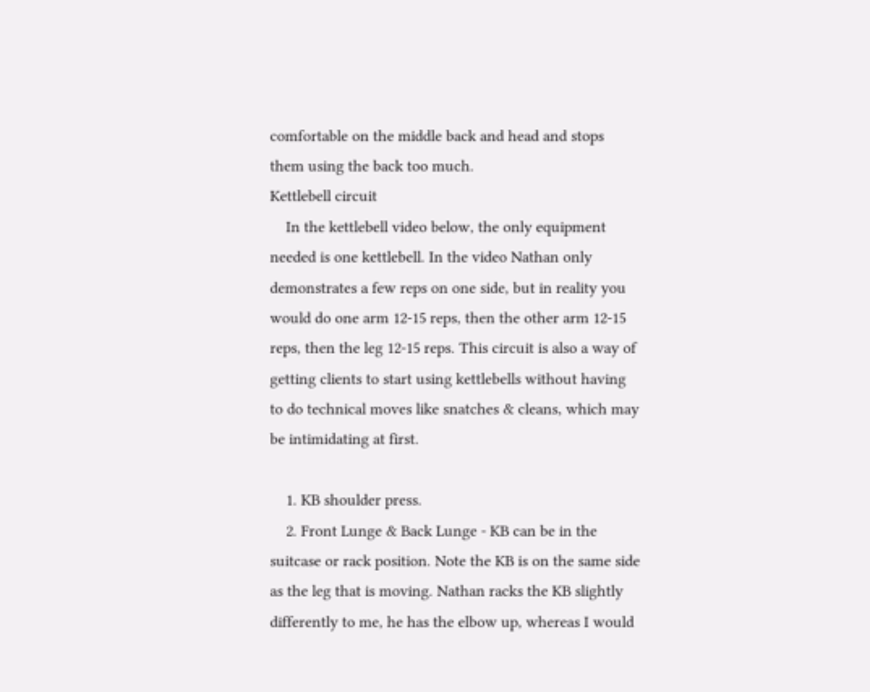comfortable on the middle back and head and stops them using the back too much.
Kettlebell circuit
    In the kettlebell video below, the only equipment needed is one kettlebell. In the video Nathan only demonstrates a few reps on one side, but in reality you would do one arm 12-15 reps, then the other arm 12-15 reps, then the leg 12-15 reps. This circuit is also a way of getting clients to start using kettlebells without having to do technical moves like snatches & cleans, which may be intimidating at first.

    1. KB shoulder press.
    2. Front Lunge & Back Lunge - KB can be in the suitcase or rack position. Note the KB is on the same side as the leg that is moving. Nathan racks the KB slightly differently to me, he has the elbow up, whereas I would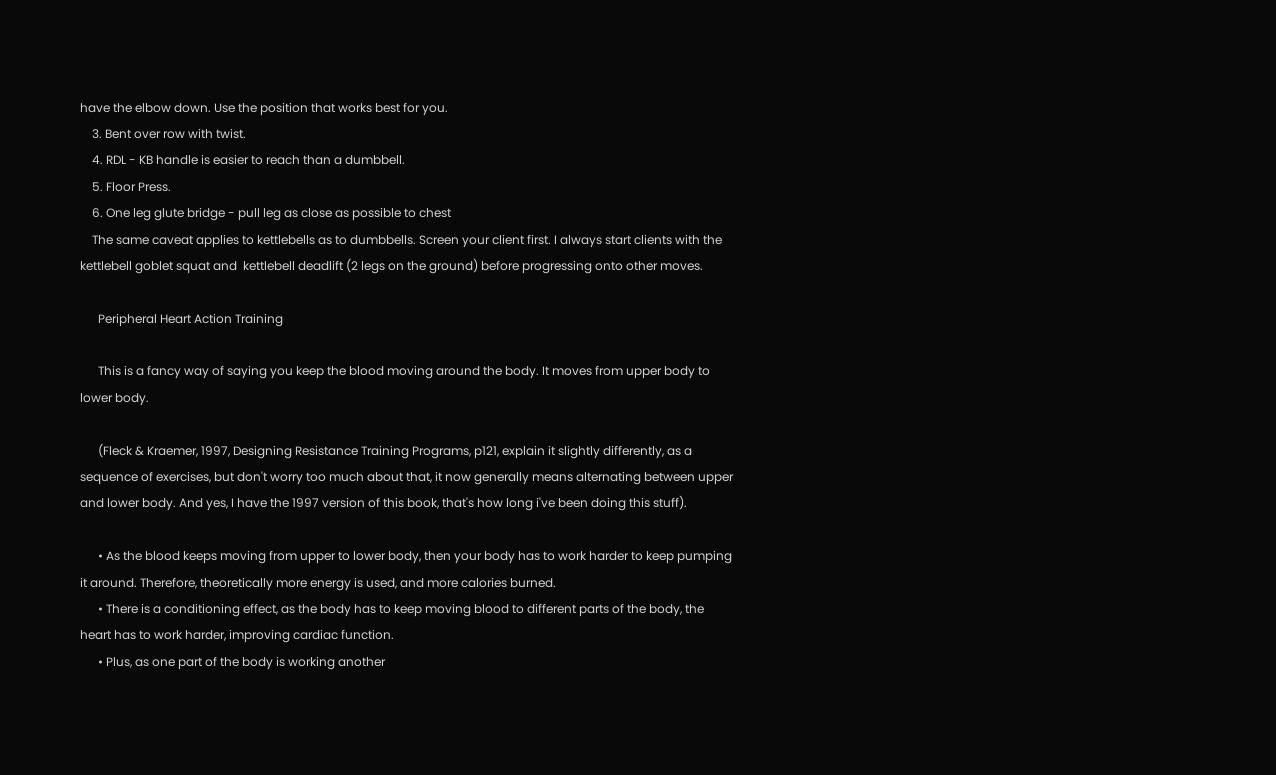have the elbow down. Use the position that works best for you.
    3. Bent over row with twist.
    4. RDL - KB handle is easier to reach than a dumbbell.
    5. Floor Press.
    6. One leg glute bridge - pull leg as close as possible to chest
    The same caveat applies to kettlebells as to dumbbells. Screen your client first. I always start clients with the kettlebell goblet squat and  kettlebell deadlift (2 legs on the ground) before progressing onto other moves.

      Peripheral Heart Action Training

      This is a fancy way of saying you keep the blood moving around the body. It moves from upper body to lower body.

      (Fleck & Kraemer, 1997, Designing Resistance Training Programs, p121, explain it slightly differently, as a sequence of exercises, but don't worry too much about that, it now generally means alternating between upper and lower body. And yes, I have the 1997 version of this book, that's how long i've been doing this stuff).

      • As the blood keeps moving from upper to lower body, then your body has to work harder to keep pumping it around. Therefore, theoretically more energy is used, and more calories burned.
      • There is a conditioning effect, as the body has to keep moving blood to different parts of the body, the heart has to work harder, improving cardiac function.
      • Plus, as one part of the body is working another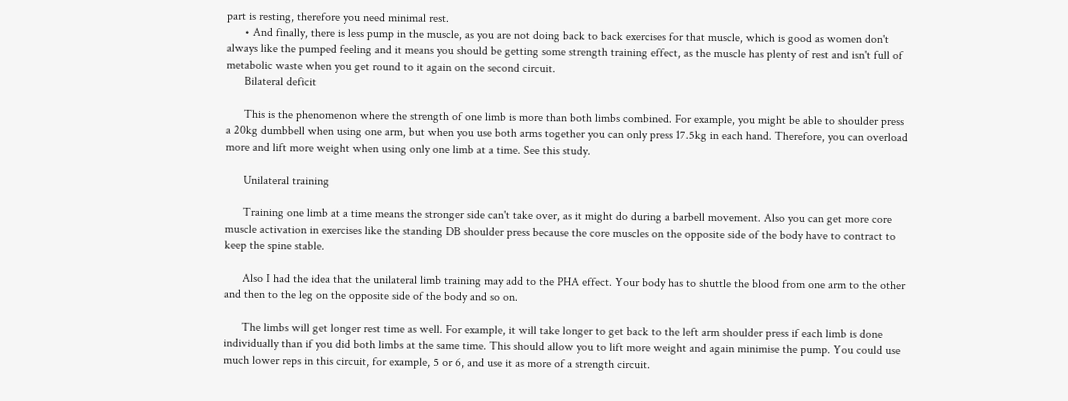part is resting, therefore you need minimal rest.
      • And finally, there is less pump in the muscle, as you are not doing back to back exercises for that muscle, which is good as women don't always like the pumped feeling and it means you should be getting some strength training effect, as the muscle has plenty of rest and isn't full of metabolic waste when you get round to it again on the second circuit.
      Bilateral deficit

      This is the phenomenon where the strength of one limb is more than both limbs combined. For example, you might be able to shoulder press a 20kg dumbbell when using one arm, but when you use both arms together you can only press 17.5kg in each hand. Therefore, you can overload more and lift more weight when using only one limb at a time. See this study.

      Unilateral training

      Training one limb at a time means the stronger side can't take over, as it might do during a barbell movement. Also you can get more core muscle activation in exercises like the standing DB shoulder press because the core muscles on the opposite side of the body have to contract to keep the spine stable.

      Also I had the idea that the unilateral limb training may add to the PHA effect. Your body has to shuttle the blood from one arm to the other and then to the leg on the opposite side of the body and so on.

      The limbs will get longer rest time as well. For example, it will take longer to get back to the left arm shoulder press if each limb is done individually than if you did both limbs at the same time. This should allow you to lift more weight and again minimise the pump. You could use much lower reps in this circuit, for example, 5 or 6, and use it as more of a strength circuit.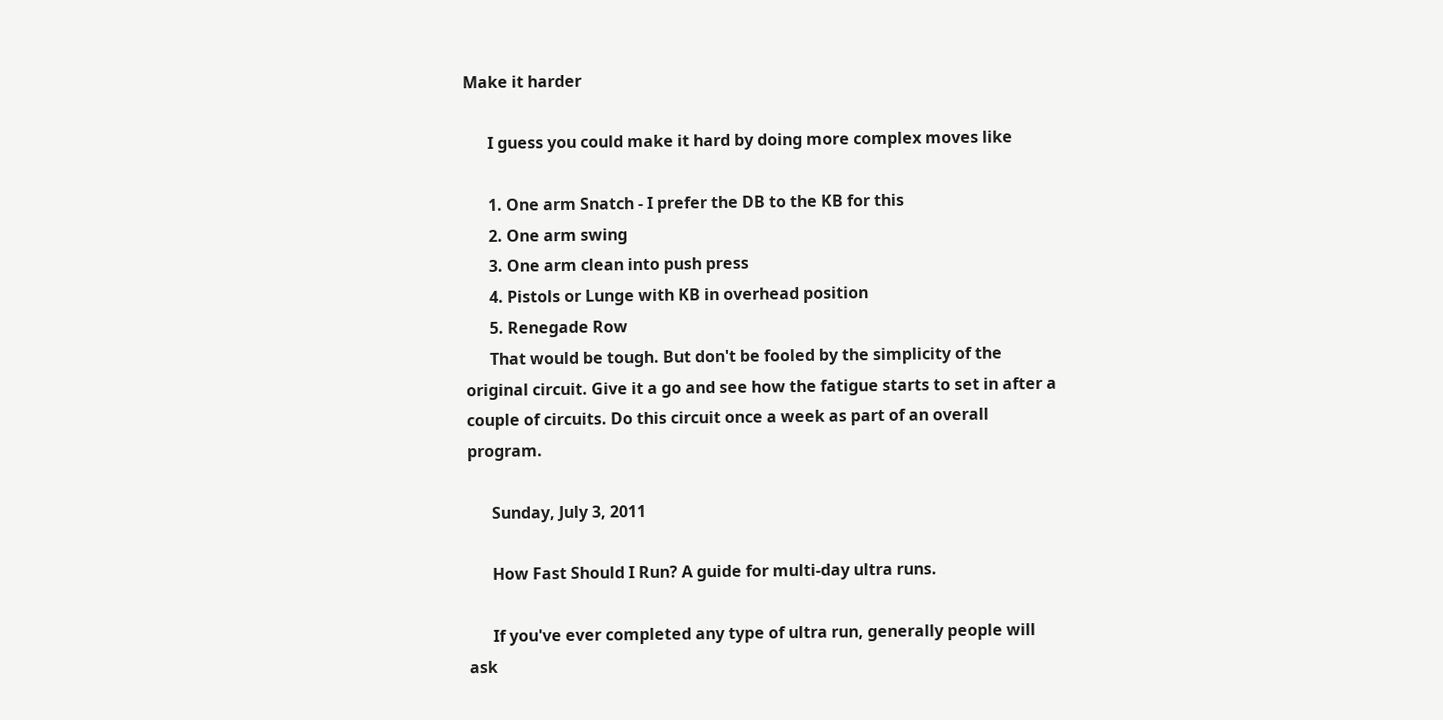Make it harder

      I guess you could make it hard by doing more complex moves like

      1. One arm Snatch - I prefer the DB to the KB for this
      2. One arm swing
      3. One arm clean into push press
      4. Pistols or Lunge with KB in overhead position
      5. Renegade Row
      That would be tough. But don't be fooled by the simplicity of the original circuit. Give it a go and see how the fatigue starts to set in after a couple of circuits. Do this circuit once a week as part of an overall program.

      Sunday, July 3, 2011

      How Fast Should I Run? A guide for multi-day ultra runs.

      If you've ever completed any type of ultra run, generally people will ask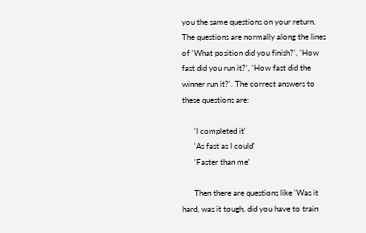you the same questions on your return. The questions are normally along the lines of 'What position did you finish?', 'How fast did you run it?', 'How fast did the winner run it?'. The correct answers to these questions are:

      'I completed it'
      'As fast as I could'
      'Faster than me'

      Then there are questions like 'Was it hard, was it tough, did you have to train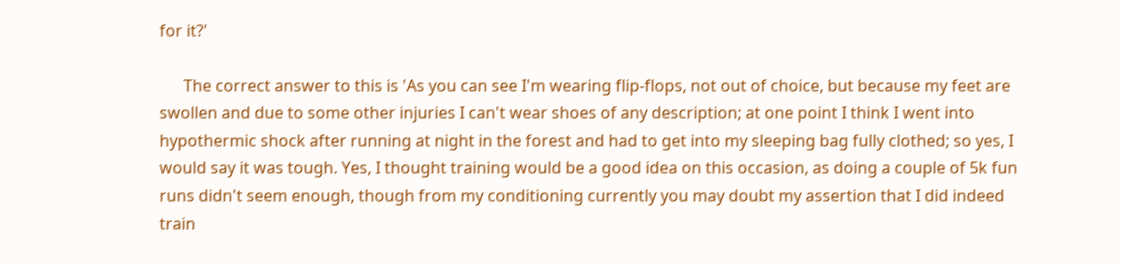for it?'

      The correct answer to this is 'As you can see I'm wearing flip-flops, not out of choice, but because my feet are swollen and due to some other injuries I can't wear shoes of any description; at one point I think I went into hypothermic shock after running at night in the forest and had to get into my sleeping bag fully clothed; so yes, I would say it was tough. Yes, I thought training would be a good idea on this occasion, as doing a couple of 5k fun runs didn't seem enough, though from my conditioning currently you may doubt my assertion that I did indeed train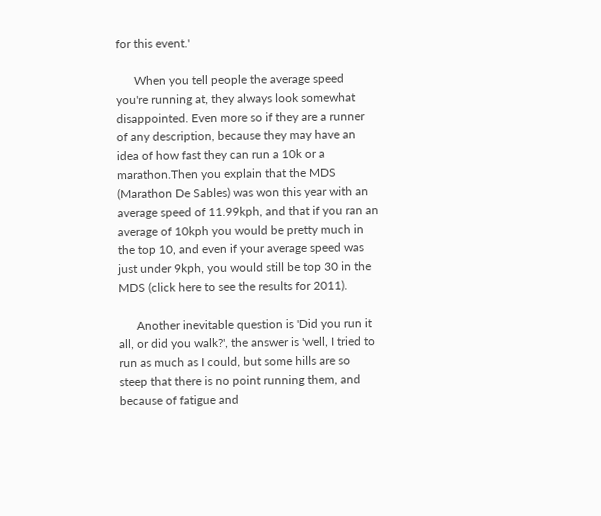for this event.'

      When you tell people the average speed you're running at, they always look somewhat disappointed. Even more so if they are a runner of any description, because they may have an idea of how fast they can run a 10k or a marathon.Then you explain that the MDS (Marathon De Sables) was won this year with an average speed of 11.99kph, and that if you ran an average of 10kph you would be pretty much in the top 10, and even if your average speed was just under 9kph, you would still be top 30 in the MDS (click here to see the results for 2011).

      Another inevitable question is 'Did you run it all, or did you walk?', the answer is 'well, I tried to run as much as I could, but some hills are so steep that there is no point running them, and because of fatigue and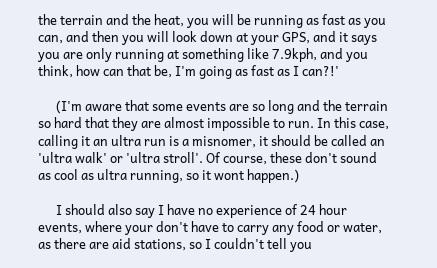the terrain and the heat, you will be running as fast as you can, and then you will look down at your GPS, and it says you are only running at something like 7.9kph, and you think, how can that be, I'm going as fast as I can?!'

      (I'm aware that some events are so long and the terrain so hard that they are almost impossible to run. In this case, calling it an ultra run is a misnomer, it should be called an 'ultra walk' or 'ultra stroll'. Of course, these don't sound as cool as ultra running, so it wont happen.)

      I should also say I have no experience of 24 hour events, where your don't have to carry any food or water, as there are aid stations, so I couldn't tell you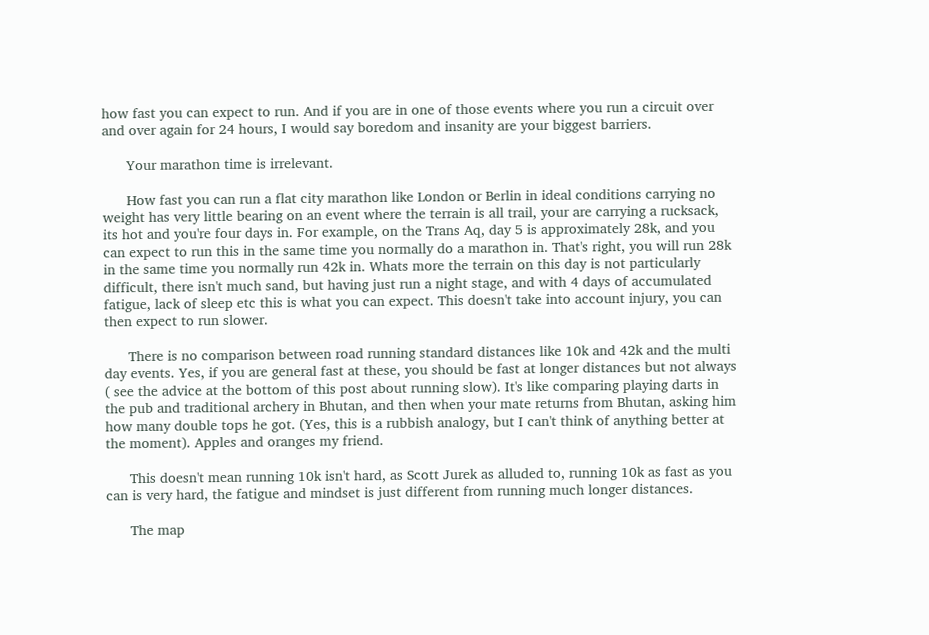how fast you can expect to run. And if you are in one of those events where you run a circuit over and over again for 24 hours, I would say boredom and insanity are your biggest barriers.

      Your marathon time is irrelevant.

      How fast you can run a flat city marathon like London or Berlin in ideal conditions carrying no weight has very little bearing on an event where the terrain is all trail, your are carrying a rucksack, its hot and you're four days in. For example, on the Trans Aq, day 5 is approximately 28k, and you can expect to run this in the same time you normally do a marathon in. That's right, you will run 28k in the same time you normally run 42k in. Whats more the terrain on this day is not particularly difficult, there isn't much sand, but having just run a night stage, and with 4 days of accumulated fatigue, lack of sleep etc this is what you can expect. This doesn't take into account injury, you can then expect to run slower.

      There is no comparison between road running standard distances like 10k and 42k and the multi day events. Yes, if you are general fast at these, you should be fast at longer distances but not always ( see the advice at the bottom of this post about running slow). It's like comparing playing darts in the pub and traditional archery in Bhutan, and then when your mate returns from Bhutan, asking him how many double tops he got. (Yes, this is a rubbish analogy, but I can't think of anything better at the moment). Apples and oranges my friend.

      This doesn't mean running 10k isn't hard, as Scott Jurek as alluded to, running 10k as fast as you can is very hard, the fatigue and mindset is just different from running much longer distances.

      The map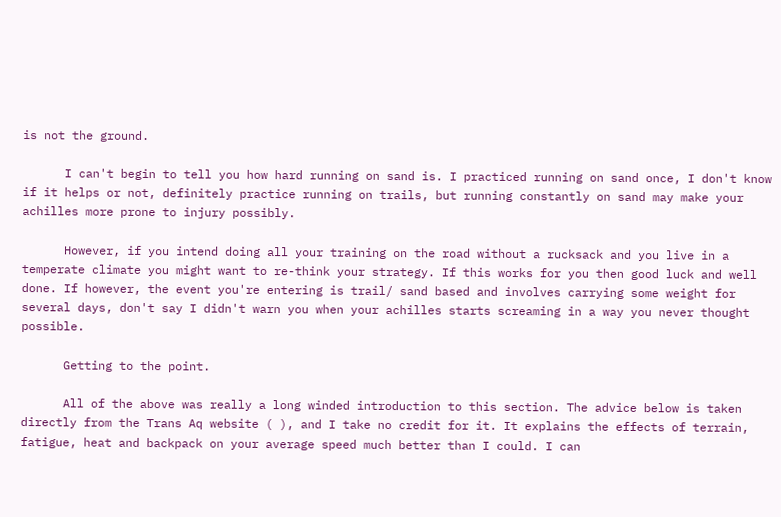is not the ground.

      I can't begin to tell you how hard running on sand is. I practiced running on sand once, I don't know if it helps or not, definitely practice running on trails, but running constantly on sand may make your achilles more prone to injury possibly.

      However, if you intend doing all your training on the road without a rucksack and you live in a temperate climate you might want to re-think your strategy. If this works for you then good luck and well done. If however, the event you're entering is trail/ sand based and involves carrying some weight for several days, don't say I didn't warn you when your achilles starts screaming in a way you never thought possible.

      Getting to the point.

      All of the above was really a long winded introduction to this section. The advice below is taken directly from the Trans Aq website ( ), and I take no credit for it. It explains the effects of terrain, fatigue, heat and backpack on your average speed much better than I could. I can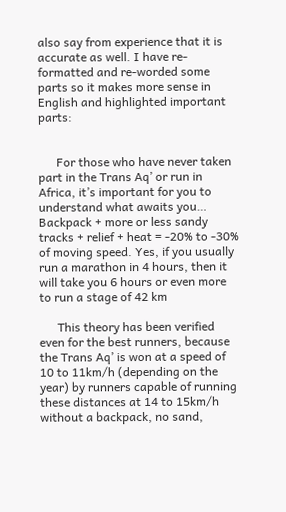also say from experience that it is accurate as well. I have re-formatted and re-worded some parts so it makes more sense in English and highlighted important parts:


      For those who have never taken part in the Trans Aq’ or run in Africa, it’s important for you to understand what awaits you… Backpack + more or less sandy tracks + relief + heat = -20% to -30% of moving speed. Yes, if you usually run a marathon in 4 hours, then it will take you 6 hours or even more to run a stage of 42 km

      This theory has been verified even for the best runners, because the Trans Aq’ is won at a speed of 10 to 11km/h (depending on the year) by runners capable of running these distances at 14 to 15km/h without a backpack, no sand,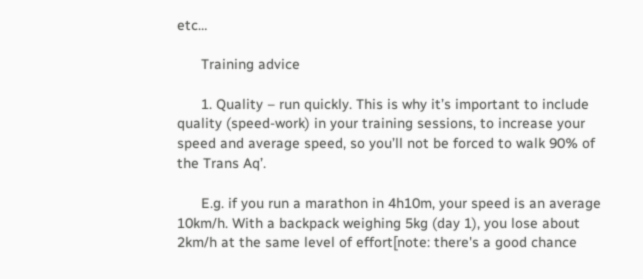etc…

      Training advice

      1. Quality – run quickly. This is why it’s important to include quality (speed-work) in your training sessions, to increase your speed and average speed, so you’ll not be forced to walk 90% of the Trans Aq’.

      E.g. if you run a marathon in 4h10m, your speed is an average 10km/h. With a backpack weighing 5kg (day 1), you lose about 2km/h at the same level of effort[note: there's a good chance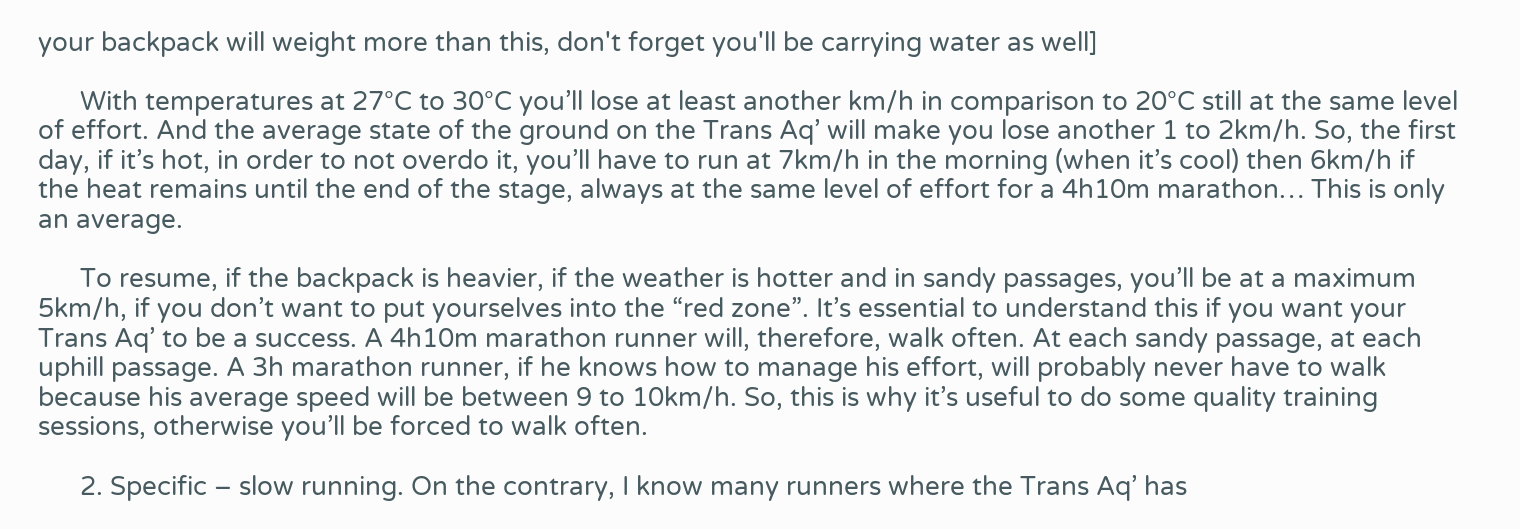your backpack will weight more than this, don't forget you'll be carrying water as well]

      With temperatures at 27°C to 30°C you’ll lose at least another km/h in comparison to 20°C still at the same level of effort. And the average state of the ground on the Trans Aq’ will make you lose another 1 to 2km/h. So, the first day, if it’s hot, in order to not overdo it, you’ll have to run at 7km/h in the morning (when it’s cool) then 6km/h if the heat remains until the end of the stage, always at the same level of effort for a 4h10m marathon… This is only an average.

      To resume, if the backpack is heavier, if the weather is hotter and in sandy passages, you’ll be at a maximum 5km/h, if you don’t want to put yourselves into the “red zone”. It’s essential to understand this if you want your Trans Aq’ to be a success. A 4h10m marathon runner will, therefore, walk often. At each sandy passage, at each uphill passage. A 3h marathon runner, if he knows how to manage his effort, will probably never have to walk because his average speed will be between 9 to 10km/h. So, this is why it’s useful to do some quality training sessions, otherwise you’ll be forced to walk often.

      2. Specific – slow running. On the contrary, I know many runners where the Trans Aq’ has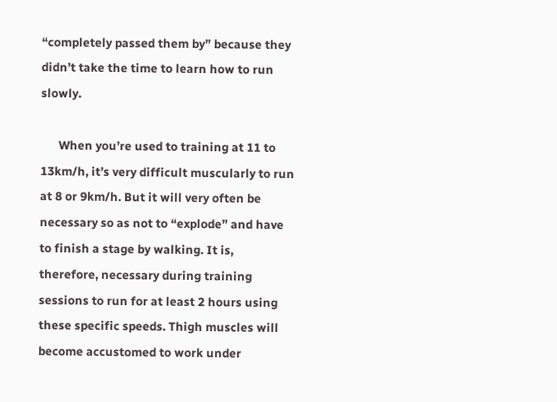“completely passed them by” because they didn’t take the time to learn how to run slowly.

      When you’re used to training at 11 to 13km/h, it’s very difficult muscularly to run at 8 or 9km/h. But it will very often be necessary so as not to “explode” and have to finish a stage by walking. It is, therefore, necessary during training sessions to run for at least 2 hours using these specific speeds. Thigh muscles will become accustomed to work under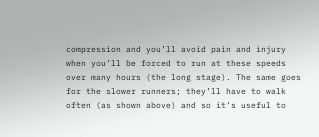compression and you’ll avoid pain and injury when you’ll be forced to run at these speeds over many hours (the long stage). The same goes for the slower runners; they’ll have to walk often (as shown above) and so it’s useful to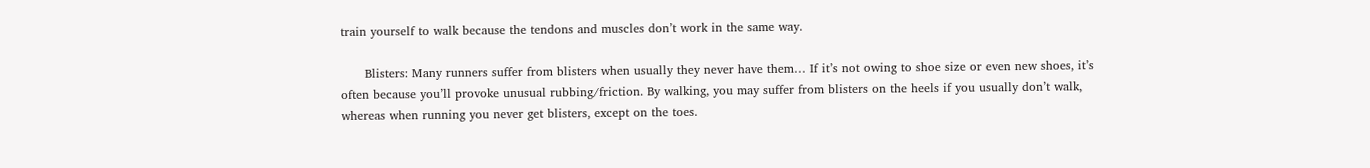train yourself to walk because the tendons and muscles don’t work in the same way.

      Blisters: Many runners suffer from blisters when usually they never have them… If it’s not owing to shoe size or even new shoes, it’s often because you’ll provoke unusual rubbing/friction. By walking, you may suffer from blisters on the heels if you usually don’t walk, whereas when running you never get blisters, except on the toes.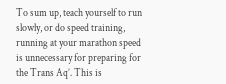To sum up, teach yourself to run slowly, or do speed training, running at your marathon speed is unnecessary for preparing for the Trans Aq’. This is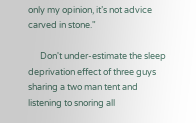only my opinion, it’s not advice carved in stone."

      Don't under-estimate the sleep deprivation effect of three guys sharing a two man tent and listening to snoring all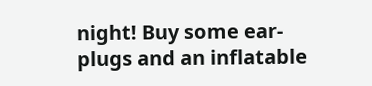night! Buy some ear-plugs and an inflatable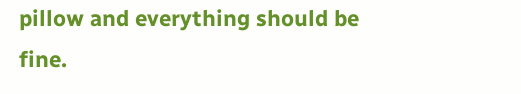pillow and everything should be fine.